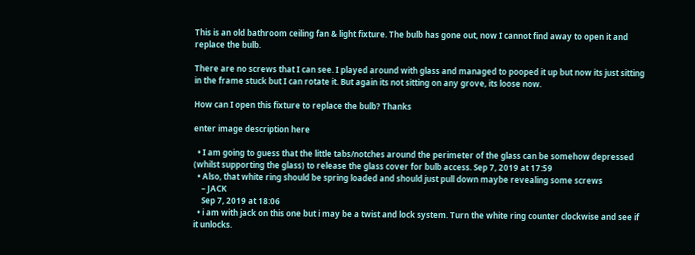This is an old bathroom ceiling fan & light fixture. The bulb has gone out, now I cannot find away to open it and replace the bulb.

There are no screws that I can see. I played around with glass and managed to pooped it up but now its just sitting in the frame stuck but I can rotate it. But again its not sitting on any grove, its loose now.

How can I open this fixture to replace the bulb? Thanks

enter image description here

  • I am going to guess that the little tabs/notches around the perimeter of the glass can be somehow depressed (whilst supporting the glass) to release the glass cover for bulb access. Sep 7, 2019 at 17:59
  • Also, that white ring should be spring loaded and should just pull down maybe revealing some screws
    – JACK
    Sep 7, 2019 at 18:06
  • i am with jack on this one but i may be a twist and lock system. Turn the white ring counter clockwise and see if it unlocks.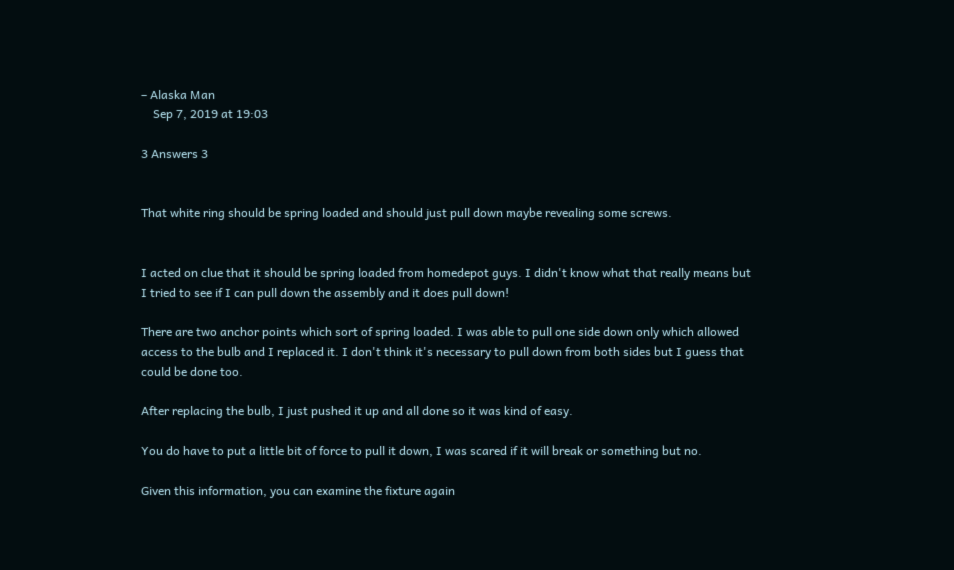– Alaska Man
    Sep 7, 2019 at 19:03

3 Answers 3


That white ring should be spring loaded and should just pull down maybe revealing some screws.


I acted on clue that it should be spring loaded from homedepot guys. I didn't know what that really means but I tried to see if I can pull down the assembly and it does pull down!

There are two anchor points which sort of spring loaded. I was able to pull one side down only which allowed access to the bulb and I replaced it. I don't think it's necessary to pull down from both sides but I guess that could be done too.

After replacing the bulb, I just pushed it up and all done so it was kind of easy.

You do have to put a little bit of force to pull it down, I was scared if it will break or something but no.

Given this information, you can examine the fixture again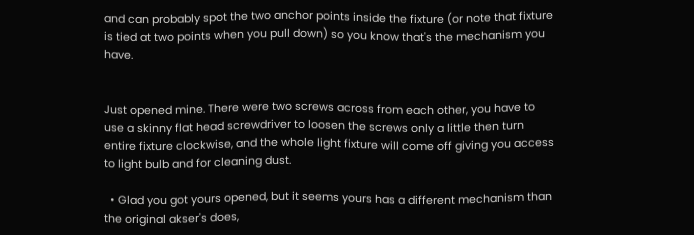and can probably spot the two anchor points inside the fixture (or note that fixture is tied at two points when you pull down) so you know that's the mechanism you have.


Just opened mine. There were two screws across from each other, you have to use a skinny flat head screwdriver to loosen the screws only a little then turn entire fixture clockwise, and the whole light fixture will come off giving you access to light bulb and for cleaning dust.

  • Glad you got yours opened, but it seems yours has a different mechanism than the original akser's does,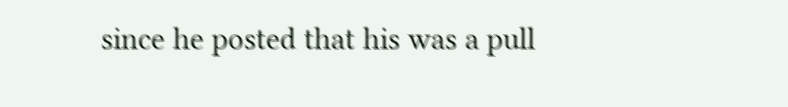since he posted that his was a pull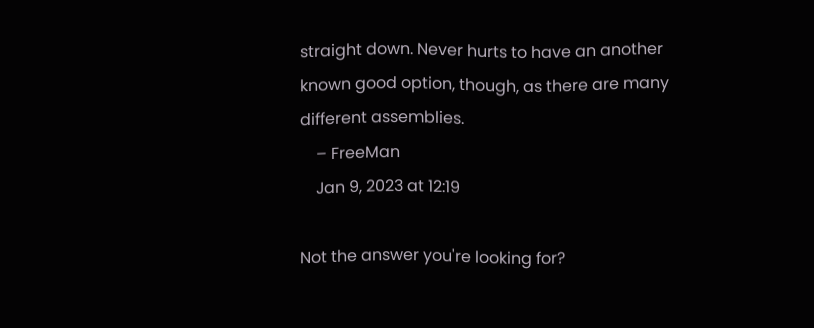straight down. Never hurts to have an another known good option, though, as there are many different assemblies.
    – FreeMan
    Jan 9, 2023 at 12:19

Not the answer you're looking for?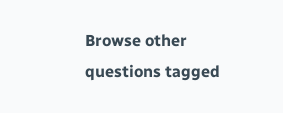Browse other questions tagged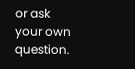or ask your own question.